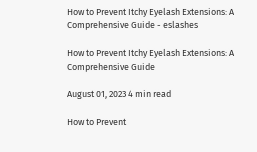How to Prevent Itchy Eyelash Extensions: A Comprehensive Guide - eslashes

How to Prevent Itchy Eyelash Extensions: A Comprehensive Guide

August 01, 2023 4 min read

How to Prevent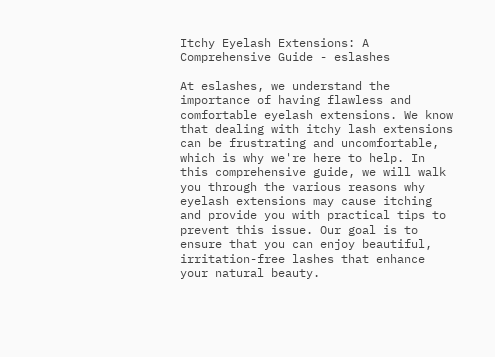Itchy Eyelash Extensions: A Comprehensive Guide - eslashes

At eslashes, we understand the importance of having flawless and comfortable eyelash extensions. We know that dealing with itchy lash extensions can be frustrating and uncomfortable, which is why we're here to help. In this comprehensive guide, we will walk you through the various reasons why eyelash extensions may cause itching and provide you with practical tips to prevent this issue. Our goal is to ensure that you can enjoy beautiful, irritation-free lashes that enhance your natural beauty.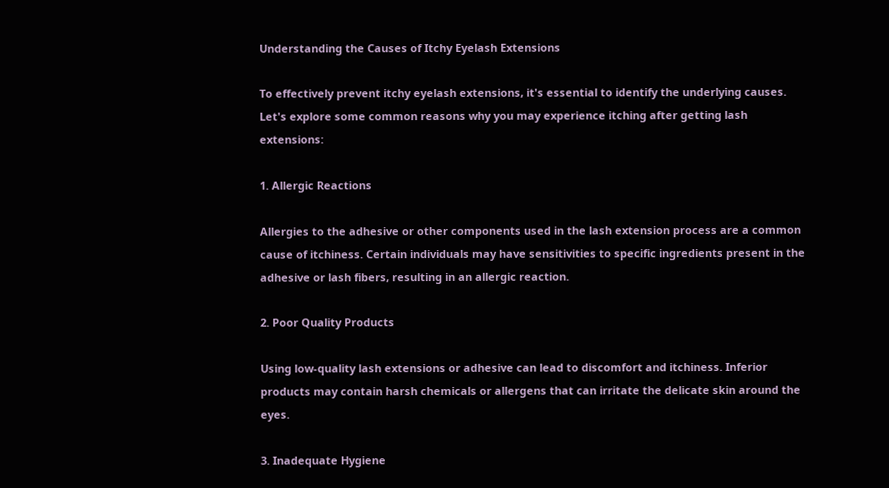Understanding the Causes of Itchy Eyelash Extensions

To effectively prevent itchy eyelash extensions, it's essential to identify the underlying causes. Let's explore some common reasons why you may experience itching after getting lash extensions:

1. Allergic Reactions

Allergies to the adhesive or other components used in the lash extension process are a common cause of itchiness. Certain individuals may have sensitivities to specific ingredients present in the adhesive or lash fibers, resulting in an allergic reaction.

2. Poor Quality Products

Using low-quality lash extensions or adhesive can lead to discomfort and itchiness. Inferior products may contain harsh chemicals or allergens that can irritate the delicate skin around the eyes.

3. Inadequate Hygiene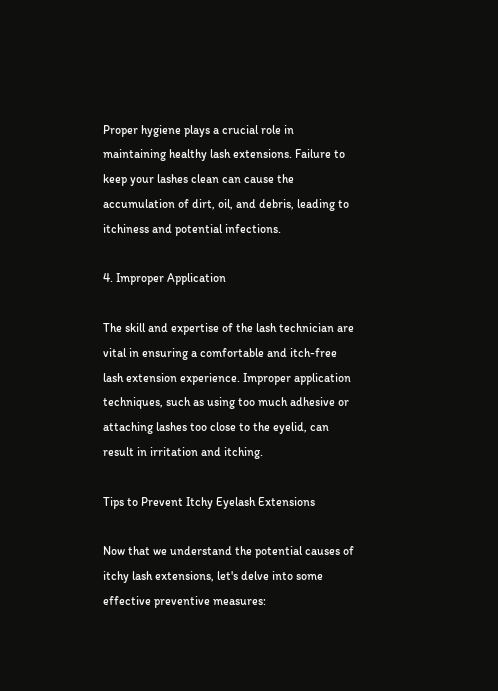Proper hygiene plays a crucial role in maintaining healthy lash extensions. Failure to keep your lashes clean can cause the accumulation of dirt, oil, and debris, leading to itchiness and potential infections.

4. Improper Application

The skill and expertise of the lash technician are vital in ensuring a comfortable and itch-free lash extension experience. Improper application techniques, such as using too much adhesive or attaching lashes too close to the eyelid, can result in irritation and itching.

Tips to Prevent Itchy Eyelash Extensions

Now that we understand the potential causes of itchy lash extensions, let's delve into some effective preventive measures: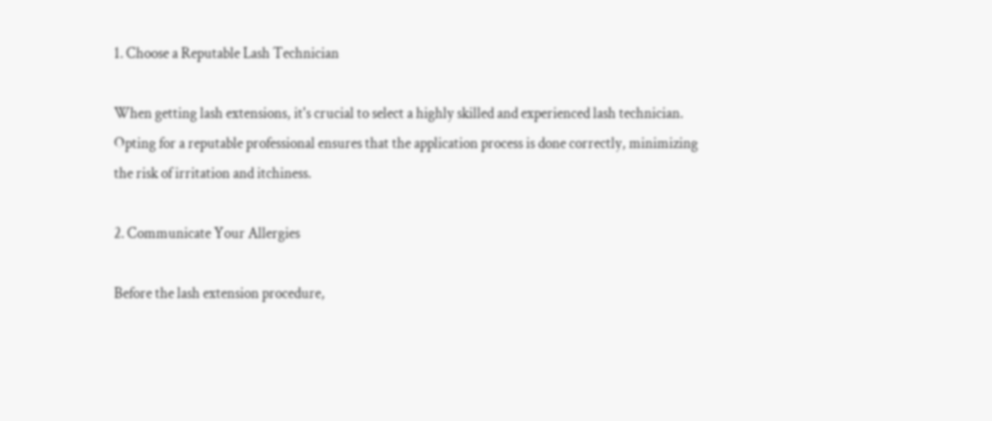1. Choose a Reputable Lash Technician

When getting lash extensions, it's crucial to select a highly skilled and experienced lash technician. Opting for a reputable professional ensures that the application process is done correctly, minimizing the risk of irritation and itchiness.

2. Communicate Your Allergies

Before the lash extension procedure,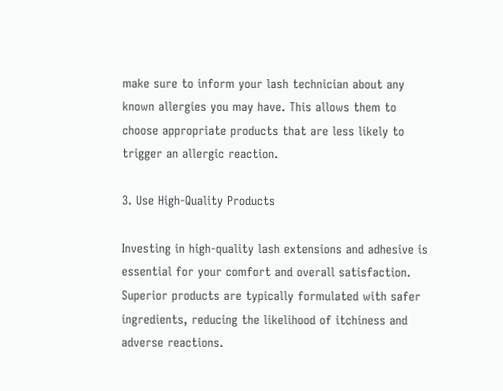make sure to inform your lash technician about any known allergies you may have. This allows them to choose appropriate products that are less likely to trigger an allergic reaction.

3. Use High-Quality Products

Investing in high-quality lash extensions and adhesive is essential for your comfort and overall satisfaction. Superior products are typically formulated with safer ingredients, reducing the likelihood of itchiness and adverse reactions.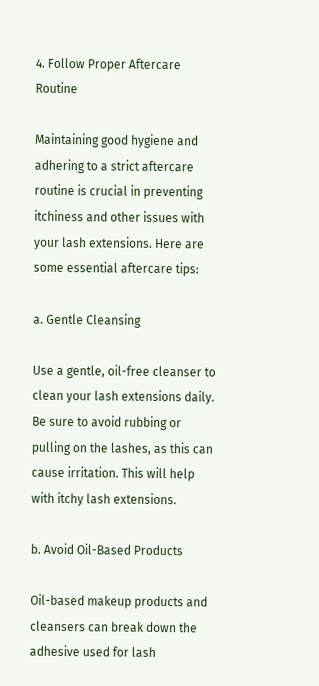4. Follow Proper Aftercare Routine

Maintaining good hygiene and adhering to a strict aftercare routine is crucial in preventing itchiness and other issues with your lash extensions. Here are some essential aftercare tips:

a. Gentle Cleansing

Use a gentle, oil-free cleanser to clean your lash extensions daily. Be sure to avoid rubbing or pulling on the lashes, as this can cause irritation. This will help with itchy lash extensions.

b. Avoid Oil-Based Products

Oil-based makeup products and cleansers can break down the adhesive used for lash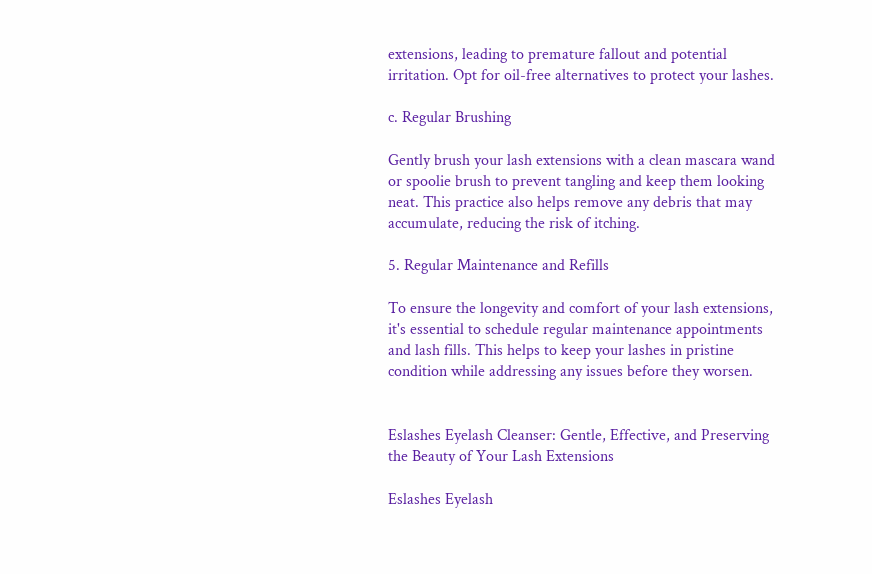extensions, leading to premature fallout and potential irritation. Opt for oil-free alternatives to protect your lashes.

c. Regular Brushing

Gently brush your lash extensions with a clean mascara wand or spoolie brush to prevent tangling and keep them looking neat. This practice also helps remove any debris that may accumulate, reducing the risk of itching.

5. Regular Maintenance and Refills

To ensure the longevity and comfort of your lash extensions, it's essential to schedule regular maintenance appointments and lash fills. This helps to keep your lashes in pristine condition while addressing any issues before they worsen.


Eslashes Eyelash Cleanser: Gentle, Effective, and Preserving the Beauty of Your Lash Extensions

Eslashes Eyelash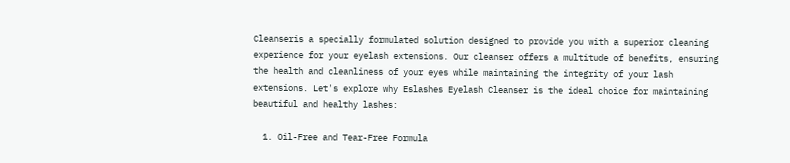Cleanseris a specially formulated solution designed to provide you with a superior cleaning experience for your eyelash extensions. Our cleanser offers a multitude of benefits, ensuring the health and cleanliness of your eyes while maintaining the integrity of your lash extensions. Let's explore why Eslashes Eyelash Cleanser is the ideal choice for maintaining beautiful and healthy lashes:

  1. Oil-Free and Tear-Free Formula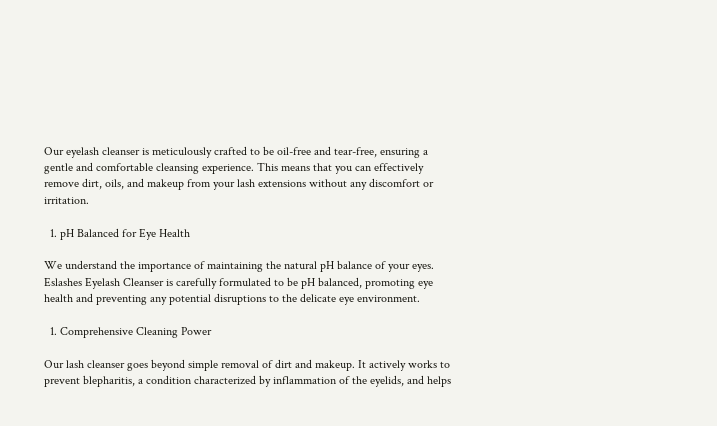Our eyelash cleanser is meticulously crafted to be oil-free and tear-free, ensuring a gentle and comfortable cleansing experience. This means that you can effectively remove dirt, oils, and makeup from your lash extensions without any discomfort or irritation.

  1. pH Balanced for Eye Health

We understand the importance of maintaining the natural pH balance of your eyes. Eslashes Eyelash Cleanser is carefully formulated to be pH balanced, promoting eye health and preventing any potential disruptions to the delicate eye environment.

  1. Comprehensive Cleaning Power

Our lash cleanser goes beyond simple removal of dirt and makeup. It actively works to prevent blepharitis, a condition characterized by inflammation of the eyelids, and helps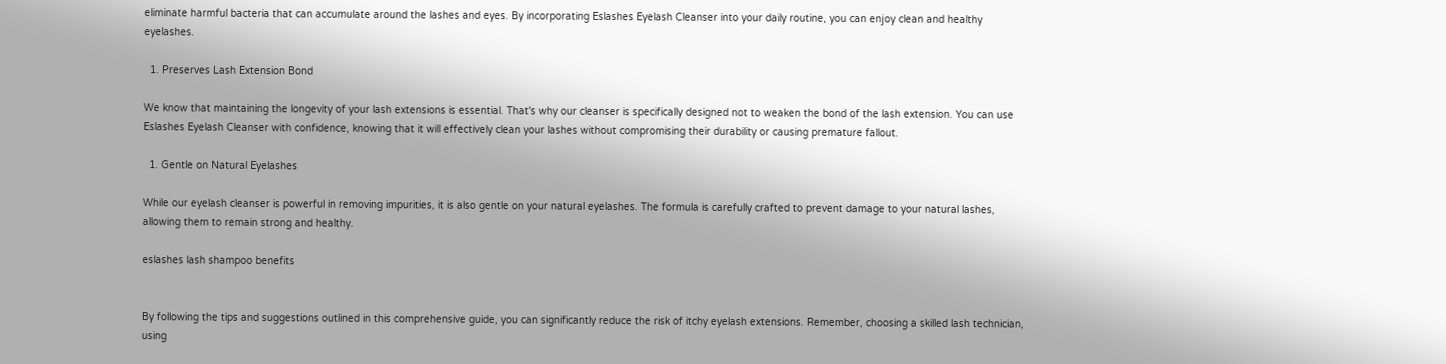eliminate harmful bacteria that can accumulate around the lashes and eyes. By incorporating Eslashes Eyelash Cleanser into your daily routine, you can enjoy clean and healthy eyelashes.

  1. Preserves Lash Extension Bond

We know that maintaining the longevity of your lash extensions is essential. That's why our cleanser is specifically designed not to weaken the bond of the lash extension. You can use Eslashes Eyelash Cleanser with confidence, knowing that it will effectively clean your lashes without compromising their durability or causing premature fallout.

  1. Gentle on Natural Eyelashes

While our eyelash cleanser is powerful in removing impurities, it is also gentle on your natural eyelashes. The formula is carefully crafted to prevent damage to your natural lashes, allowing them to remain strong and healthy.

eslashes lash shampoo benefits


By following the tips and suggestions outlined in this comprehensive guide, you can significantly reduce the risk of itchy eyelash extensions. Remember, choosing a skilled lash technician, using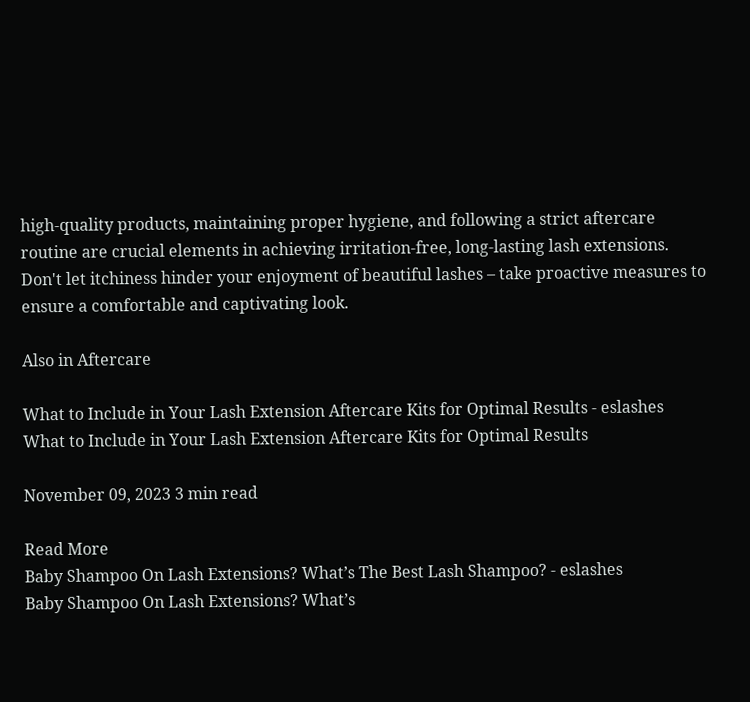high-quality products, maintaining proper hygiene, and following a strict aftercare routine are crucial elements in achieving irritation-free, long-lasting lash extensions. Don't let itchiness hinder your enjoyment of beautiful lashes – take proactive measures to ensure a comfortable and captivating look.

Also in Aftercare

What to Include in Your Lash Extension Aftercare Kits for Optimal Results - eslashes
What to Include in Your Lash Extension Aftercare Kits for Optimal Results

November 09, 2023 3 min read

Read More
Baby Shampoo On Lash Extensions? What’s The Best Lash Shampoo? - eslashes
Baby Shampoo On Lash Extensions? What’s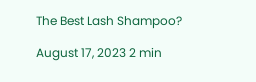The Best Lash Shampoo?

August 17, 2023 2 min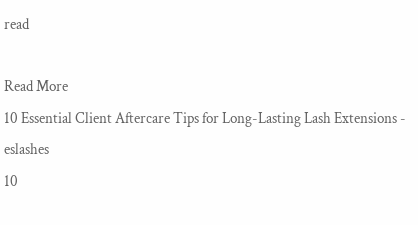read

Read More
10 Essential Client Aftercare Tips for Long-Lasting Lash Extensions - eslashes
10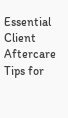Essential Client Aftercare Tips for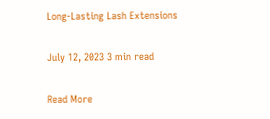Long-Lasting Lash Extensions

July 12, 2023 3 min read

Read More